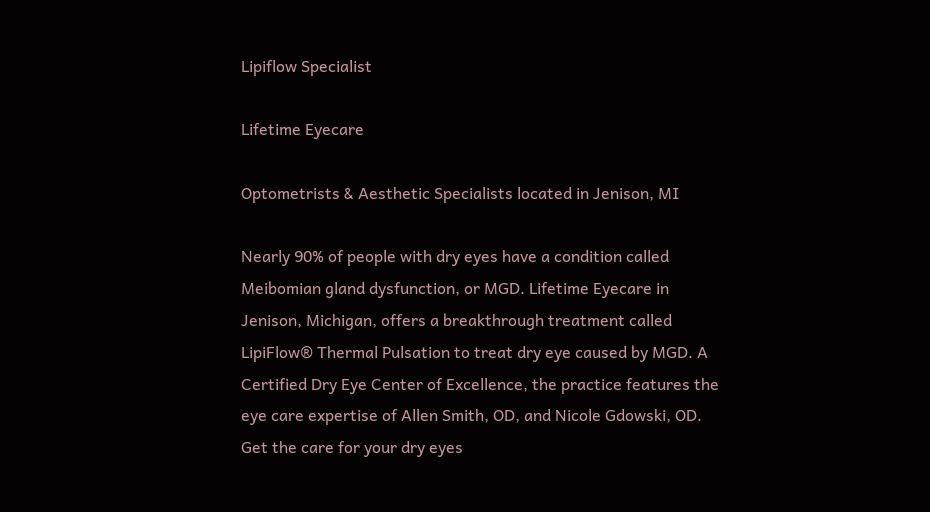Lipiflow Specialist

Lifetime Eyecare

Optometrists & Aesthetic Specialists located in Jenison, MI

Nearly 90% of people with dry eyes have a condition called Meibomian gland dysfunction, or MGD. Lifetime Eyecare in Jenison, Michigan, offers a breakthrough treatment called LipiFlow® Thermal Pulsation to treat dry eye caused by MGD. A Certified Dry Eye Center of Excellence, the practice features the eye care expertise of Allen Smith, OD, and Nicole Gdowski, OD. Get the care for your dry eyes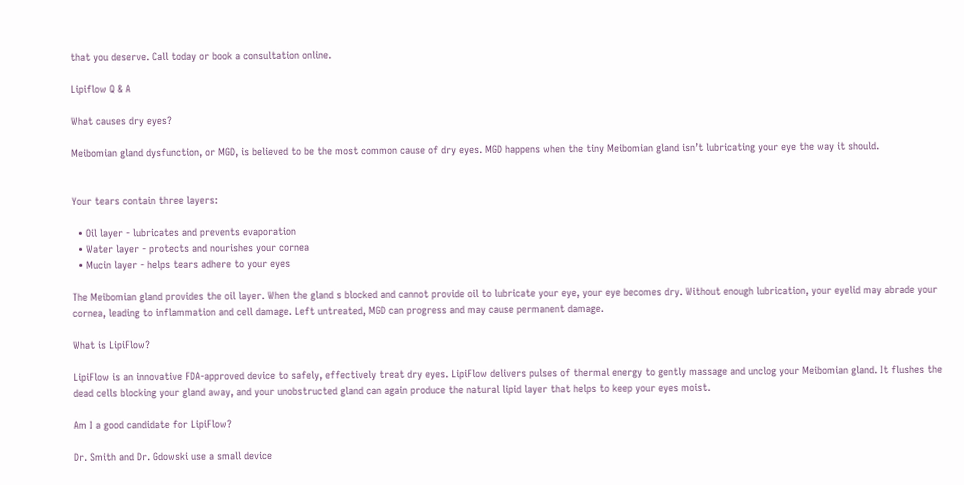that you deserve. Call today or book a consultation online.

Lipiflow Q & A

What causes dry eyes?

Meibomian gland dysfunction, or MGD, is believed to be the most common cause of dry eyes. MGD happens when the tiny Meibomian gland isn’t lubricating your eye the way it should.


Your tears contain three layers:

  • Oil layer - lubricates and prevents evaporation
  • Water layer - protects and nourishes your cornea
  • Mucin layer - helps tears adhere to your eyes

The Meibomian gland provides the oil layer. When the gland s blocked and cannot provide oil to lubricate your eye, your eye becomes dry. Without enough lubrication, your eyelid may abrade your cornea, leading to inflammation and cell damage. Left untreated, MGD can progress and may cause permanent damage.

What is LipiFlow?

LipiFlow is an innovative FDA-approved device to safely, effectively treat dry eyes. LipiFlow delivers pulses of thermal energy to gently massage and unclog your Meibomian gland. It flushes the dead cells blocking your gland away, and your unobstructed gland can again produce the natural lipid layer that helps to keep your eyes moist.

Am I a good candidate for LipiFlow?

Dr. Smith and Dr. Gdowski use a small device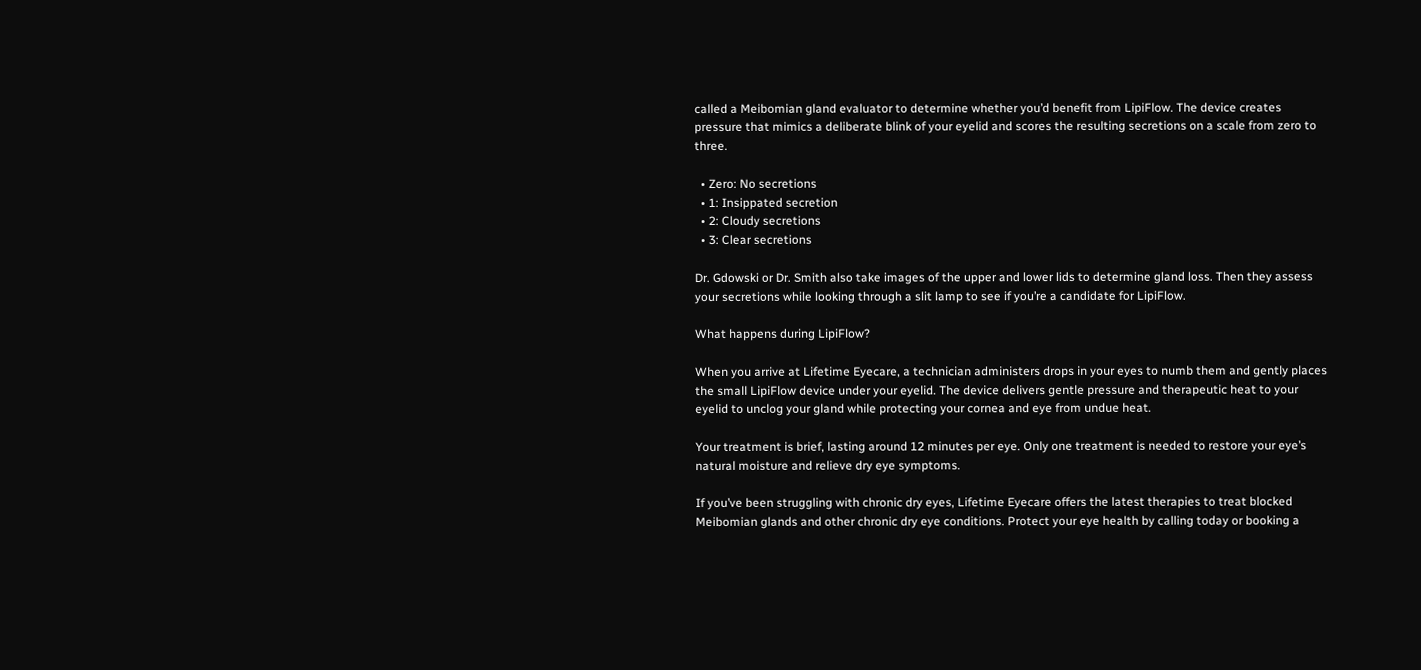called a Meibomian gland evaluator to determine whether you’d benefit from LipiFlow. The device creates pressure that mimics a deliberate blink of your eyelid and scores the resulting secretions on a scale from zero to three.

  • Zero: No secretions
  • 1: Insippated secretion
  • 2: Cloudy secretions
  • 3: Clear secretions

Dr. Gdowski or Dr. Smith also take images of the upper and lower lids to determine gland loss. Then they assess your secretions while looking through a slit lamp to see if you’re a candidate for LipiFlow.

What happens during LipiFlow?

When you arrive at Lifetime Eyecare, a technician administers drops in your eyes to numb them and gently places the small LipiFlow device under your eyelid. The device delivers gentle pressure and therapeutic heat to your eyelid to unclog your gland while protecting your cornea and eye from undue heat.

Your treatment is brief, lasting around 12 minutes per eye. Only one treatment is needed to restore your eye’s natural moisture and relieve dry eye symptoms.

If you’ve been struggling with chronic dry eyes, Lifetime Eyecare offers the latest therapies to treat blocked Meibomian glands and other chronic dry eye conditions. Protect your eye health by calling today or booking a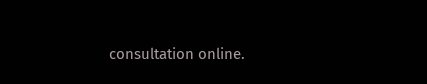consultation online.